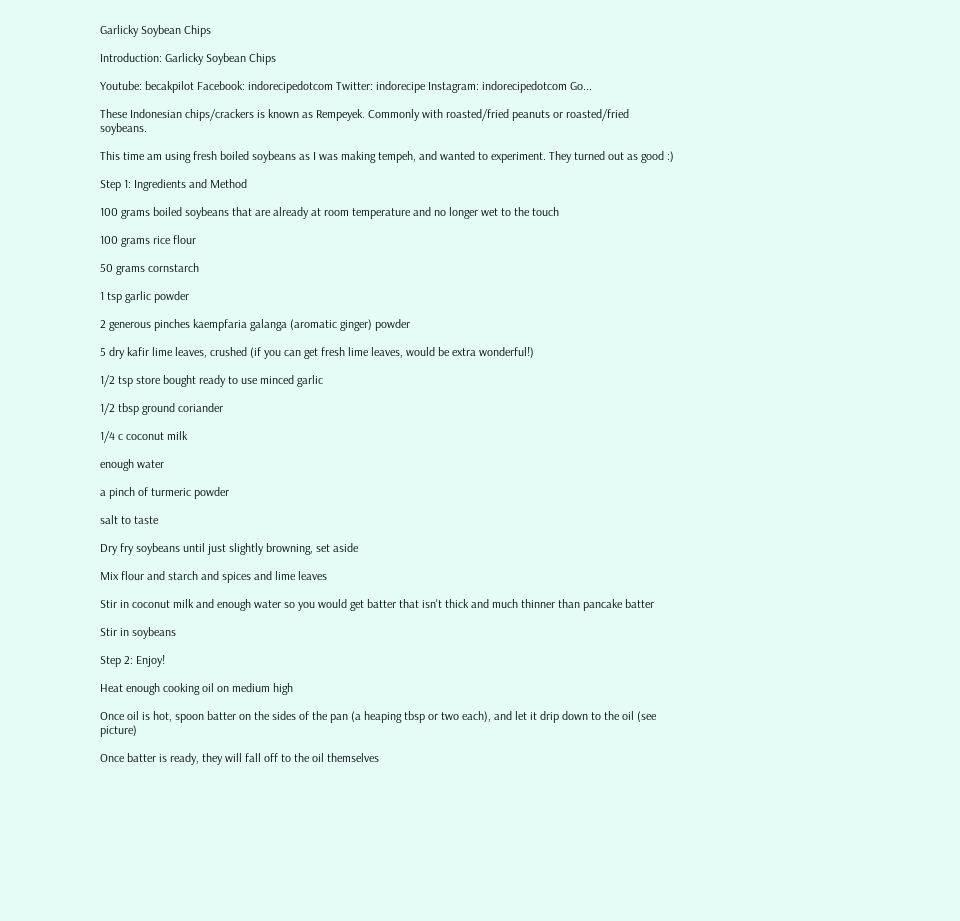Garlicky Soybean Chips

Introduction: Garlicky Soybean Chips

Youtube: becakpilot Facebook: indorecipedotcom Twitter: indorecipe Instagram: indorecipedotcom Go...

These Indonesian chips/crackers is known as Rempeyek. Commonly with roasted/fried peanuts or roasted/fried soybeans.

This time am using fresh boiled soybeans as I was making tempeh, and wanted to experiment. They turned out as good :)

Step 1: Ingredients and Method

100 grams boiled soybeans that are already at room temperature and no longer wet to the touch

100 grams rice flour

50 grams cornstarch

1 tsp garlic powder

2 generous pinches kaempfaria galanga (aromatic ginger) powder

5 dry kafir lime leaves, crushed (if you can get fresh lime leaves, would be extra wonderful!)

1/2 tsp store bought ready to use minced garlic

1/2 tbsp ground coriander

1/4 c coconut milk

enough water

a pinch of turmeric powder

salt to taste

Dry fry soybeans until just slightly browning, set aside

Mix flour and starch and spices and lime leaves

Stir in coconut milk and enough water so you would get batter that isn't thick and much thinner than pancake batter

Stir in soybeans

Step 2: Enjoy!

Heat enough cooking oil on medium high

Once oil is hot, spoon batter on the sides of the pan (a heaping tbsp or two each), and let it drip down to the oil (see picture)

Once batter is ready, they will fall off to the oil themselves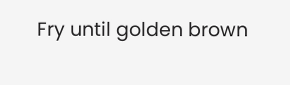Fry until golden brown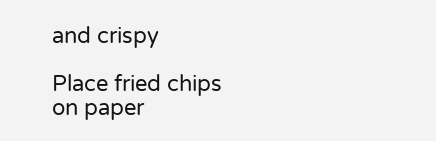and crispy

Place fried chips on paper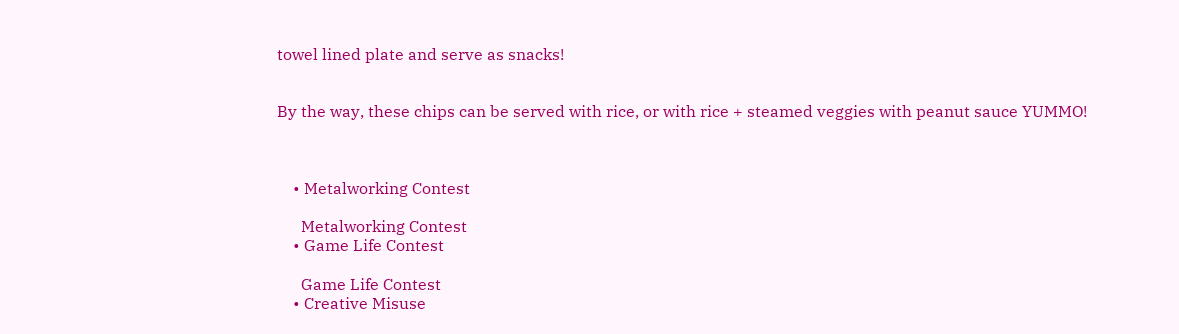towel lined plate and serve as snacks!


By the way, these chips can be served with rice, or with rice + steamed veggies with peanut sauce YUMMO!



    • Metalworking Contest

      Metalworking Contest
    • Game Life Contest

      Game Life Contest
    • Creative Misuse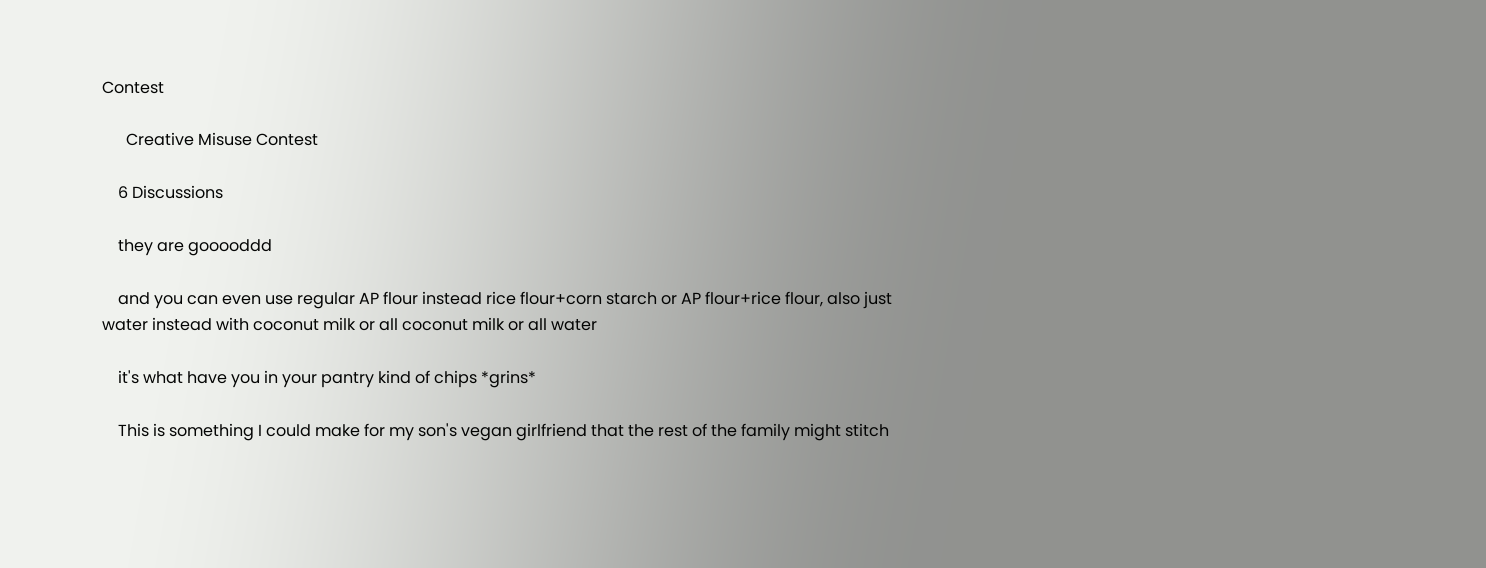Contest

      Creative Misuse Contest

    6 Discussions

    they are gooooddd

    and you can even use regular AP flour instead rice flour+corn starch or AP flour+rice flour, also just water instead with coconut milk or all coconut milk or all water

    it's what have you in your pantry kind of chips *grins*

    This is something I could make for my son's vegan girlfriend that the rest of the family might stitch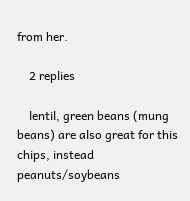from her.

    2 replies

    lentil, green beans (mung beans) are also great for this chips, instead peanuts/soybeans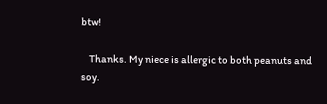btw!

    Thanks. My niece is allergic to both peanuts and soy.